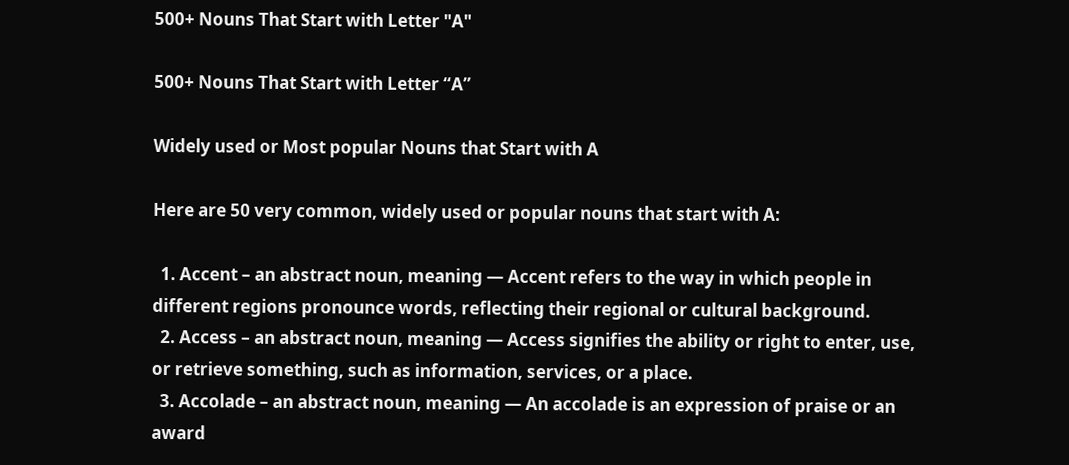500+ Nouns That Start with Letter "A"

500+ Nouns That Start with Letter “A”

Widely used or Most popular Nouns that Start with A

Here are 50 very common, widely used or popular nouns that start with A:

  1. Accent – an abstract noun, meaning — Accent refers to the way in which people in different regions pronounce words, reflecting their regional or cultural background.
  2. Access – an abstract noun, meaning — Access signifies the ability or right to enter, use, or retrieve something, such as information, services, or a place.
  3. Accolade – an abstract noun, meaning — An accolade is an expression of praise or an award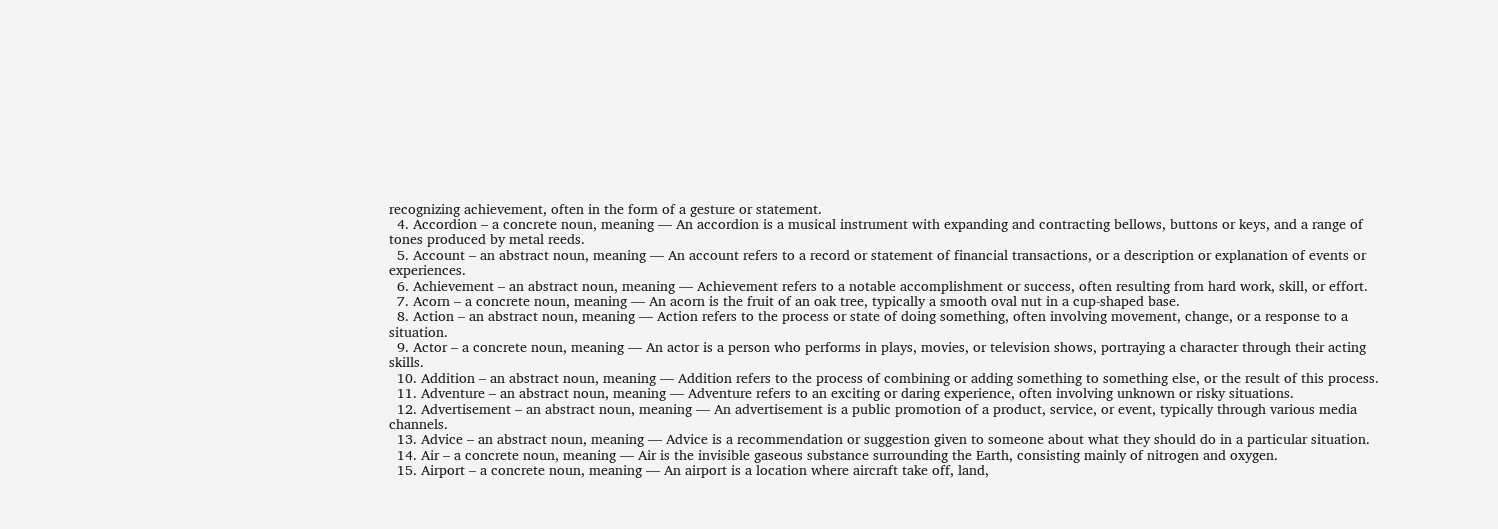recognizing achievement, often in the form of a gesture or statement.
  4. Accordion – a concrete noun, meaning — An accordion is a musical instrument with expanding and contracting bellows, buttons or keys, and a range of tones produced by metal reeds.
  5. Account – an abstract noun, meaning — An account refers to a record or statement of financial transactions, or a description or explanation of events or experiences.
  6. Achievement – an abstract noun, meaning — Achievement refers to a notable accomplishment or success, often resulting from hard work, skill, or effort.
  7. Acorn – a concrete noun, meaning — An acorn is the fruit of an oak tree, typically a smooth oval nut in a cup-shaped base.
  8. Action – an abstract noun, meaning — Action refers to the process or state of doing something, often involving movement, change, or a response to a situation.
  9. Actor – a concrete noun, meaning — An actor is a person who performs in plays, movies, or television shows, portraying a character through their acting skills.
  10. Addition – an abstract noun, meaning — Addition refers to the process of combining or adding something to something else, or the result of this process.
  11. Adventure – an abstract noun, meaning — Adventure refers to an exciting or daring experience, often involving unknown or risky situations.
  12. Advertisement – an abstract noun, meaning — An advertisement is a public promotion of a product, service, or event, typically through various media channels.
  13. Advice – an abstract noun, meaning — Advice is a recommendation or suggestion given to someone about what they should do in a particular situation.
  14. Air – a concrete noun, meaning — Air is the invisible gaseous substance surrounding the Earth, consisting mainly of nitrogen and oxygen.
  15. Airport – a concrete noun, meaning — An airport is a location where aircraft take off, land,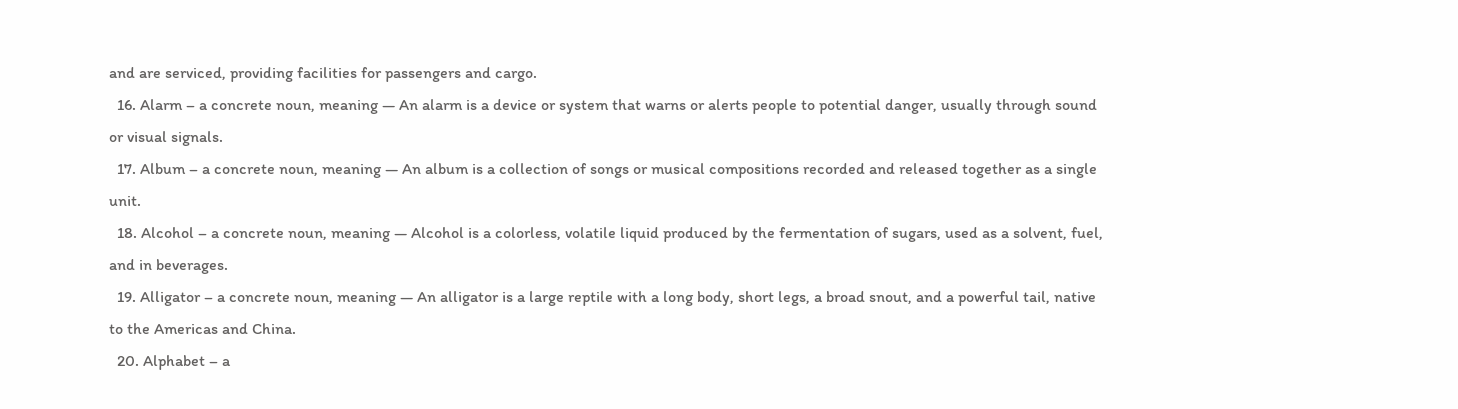and are serviced, providing facilities for passengers and cargo.
  16. Alarm – a concrete noun, meaning — An alarm is a device or system that warns or alerts people to potential danger, usually through sound or visual signals.
  17. Album – a concrete noun, meaning — An album is a collection of songs or musical compositions recorded and released together as a single unit.
  18. Alcohol – a concrete noun, meaning — Alcohol is a colorless, volatile liquid produced by the fermentation of sugars, used as a solvent, fuel, and in beverages.
  19. Alligator – a concrete noun, meaning — An alligator is a large reptile with a long body, short legs, a broad snout, and a powerful tail, native to the Americas and China.
  20. Alphabet – a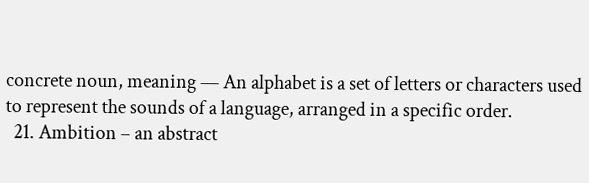concrete noun, meaning — An alphabet is a set of letters or characters used to represent the sounds of a language, arranged in a specific order.
  21. Ambition – an abstract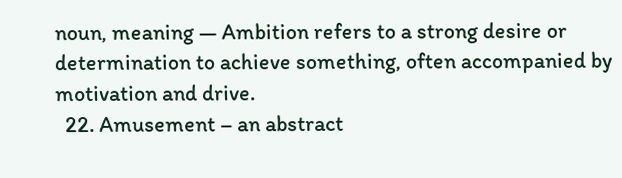noun, meaning — Ambition refers to a strong desire or determination to achieve something, often accompanied by motivation and drive.
  22. Amusement – an abstract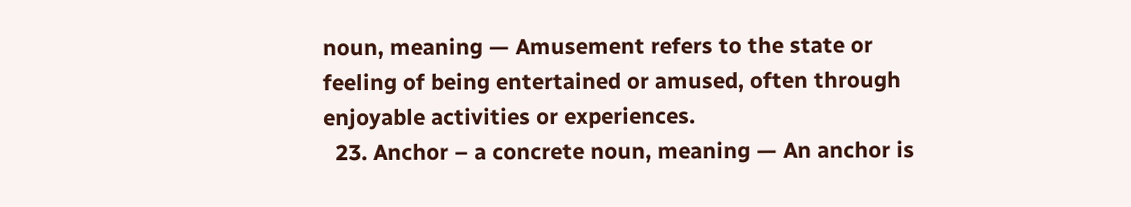noun, meaning — Amusement refers to the state or feeling of being entertained or amused, often through enjoyable activities or experiences.
  23. Anchor – a concrete noun, meaning — An anchor is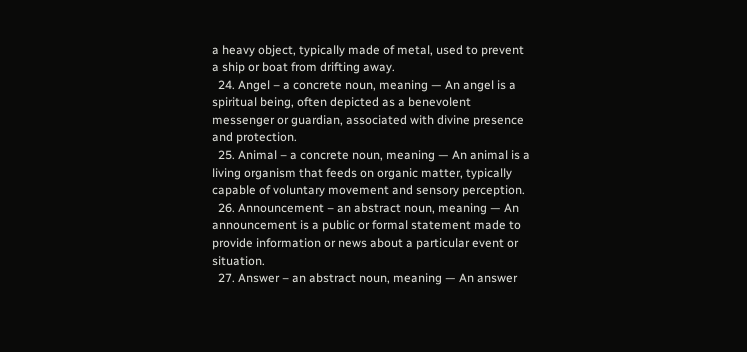a heavy object, typically made of metal, used to prevent a ship or boat from drifting away.
  24. Angel – a concrete noun, meaning — An angel is a spiritual being, often depicted as a benevolent messenger or guardian, associated with divine presence and protection.
  25. Animal – a concrete noun, meaning — An animal is a living organism that feeds on organic matter, typically capable of voluntary movement and sensory perception.
  26. Announcement – an abstract noun, meaning — An announcement is a public or formal statement made to provide information or news about a particular event or situation.
  27. Answer – an abstract noun, meaning — An answer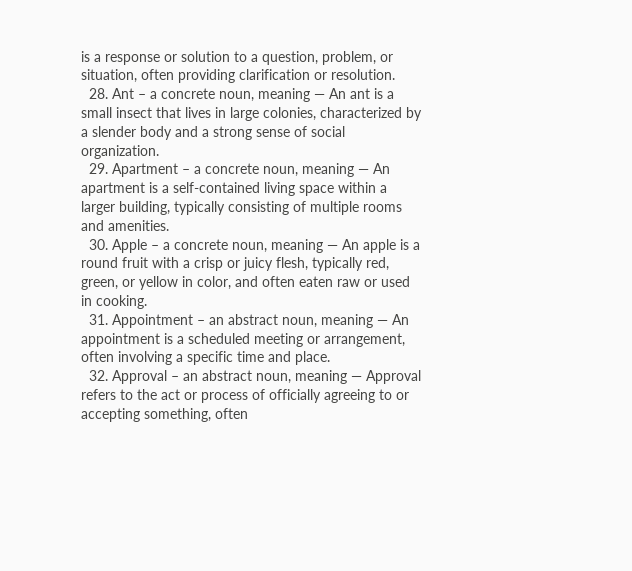is a response or solution to a question, problem, or situation, often providing clarification or resolution.
  28. Ant – a concrete noun, meaning — An ant is a small insect that lives in large colonies, characterized by a slender body and a strong sense of social organization.
  29. Apartment – a concrete noun, meaning — An apartment is a self-contained living space within a larger building, typically consisting of multiple rooms and amenities.
  30. Apple – a concrete noun, meaning — An apple is a round fruit with a crisp or juicy flesh, typically red, green, or yellow in color, and often eaten raw or used in cooking.
  31. Appointment – an abstract noun, meaning — An appointment is a scheduled meeting or arrangement, often involving a specific time and place.
  32. Approval – an abstract noun, meaning — Approval refers to the act or process of officially agreeing to or accepting something, often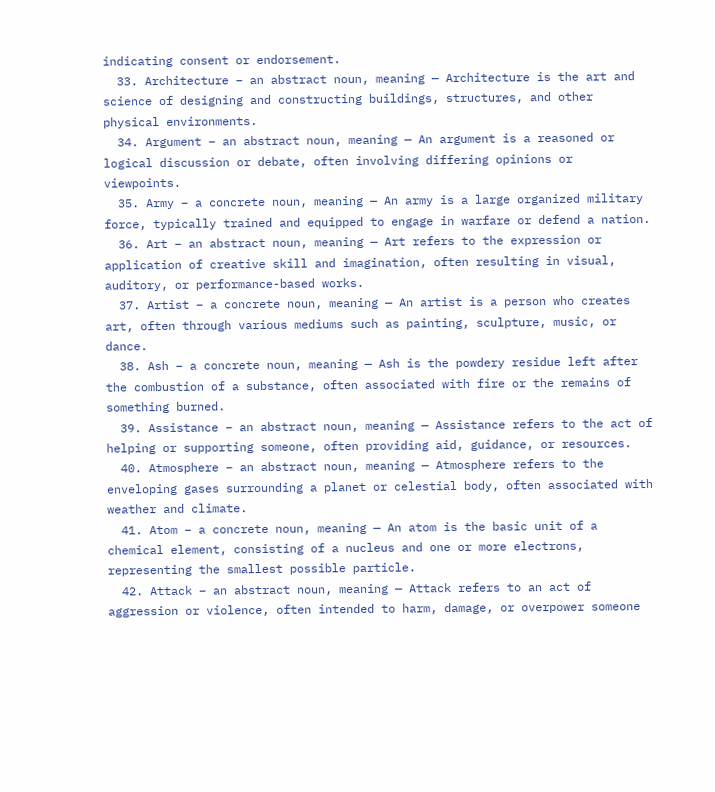indicating consent or endorsement.
  33. Architecture – an abstract noun, meaning — Architecture is the art and science of designing and constructing buildings, structures, and other physical environments.
  34. Argument – an abstract noun, meaning — An argument is a reasoned or logical discussion or debate, often involving differing opinions or viewpoints.
  35. Army – a concrete noun, meaning — An army is a large organized military force, typically trained and equipped to engage in warfare or defend a nation.
  36. Art – an abstract noun, meaning — Art refers to the expression or application of creative skill and imagination, often resulting in visual, auditory, or performance-based works.
  37. Artist – a concrete noun, meaning — An artist is a person who creates art, often through various mediums such as painting, sculpture, music, or dance.
  38. Ash – a concrete noun, meaning — Ash is the powdery residue left after the combustion of a substance, often associated with fire or the remains of something burned.
  39. Assistance – an abstract noun, meaning — Assistance refers to the act of helping or supporting someone, often providing aid, guidance, or resources.
  40. Atmosphere – an abstract noun, meaning — Atmosphere refers to the enveloping gases surrounding a planet or celestial body, often associated with weather and climate.
  41. Atom – a concrete noun, meaning — An atom is the basic unit of a chemical element, consisting of a nucleus and one or more electrons, representing the smallest possible particle.
  42. Attack – an abstract noun, meaning — Attack refers to an act of aggression or violence, often intended to harm, damage, or overpower someone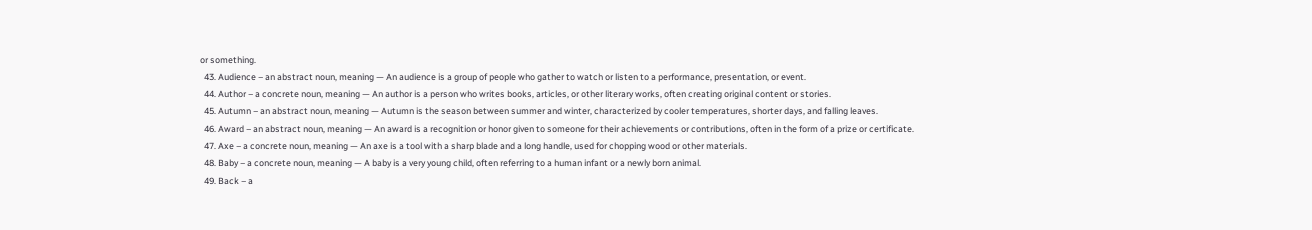or something.
  43. Audience – an abstract noun, meaning — An audience is a group of people who gather to watch or listen to a performance, presentation, or event.
  44. Author – a concrete noun, meaning — An author is a person who writes books, articles, or other literary works, often creating original content or stories.
  45. Autumn – an abstract noun, meaning — Autumn is the season between summer and winter, characterized by cooler temperatures, shorter days, and falling leaves.
  46. Award – an abstract noun, meaning — An award is a recognition or honor given to someone for their achievements or contributions, often in the form of a prize or certificate.
  47. Axe – a concrete noun, meaning — An axe is a tool with a sharp blade and a long handle, used for chopping wood or other materials.
  48. Baby – a concrete noun, meaning — A baby is a very young child, often referring to a human infant or a newly born animal.
  49. Back – a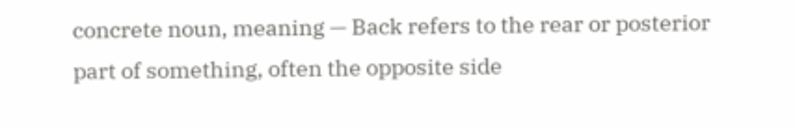concrete noun, meaning — Back refers to the rear or posterior part of something, often the opposite side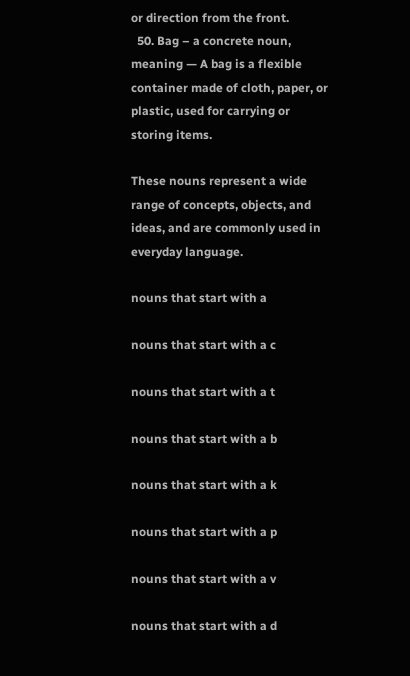or direction from the front.
  50. Bag – a concrete noun, meaning — A bag is a flexible container made of cloth, paper, or plastic, used for carrying or storing items.

These nouns represent a wide range of concepts, objects, and ideas, and are commonly used in everyday language.

nouns that start with a

nouns that start with a c

nouns that start with a t

nouns that start with a b

nouns that start with a k

nouns that start with a p

nouns that start with a v

nouns that start with a d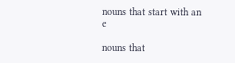nouns that start with an e

nouns that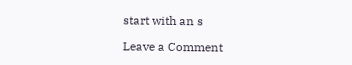start with an s

Leave a Comment